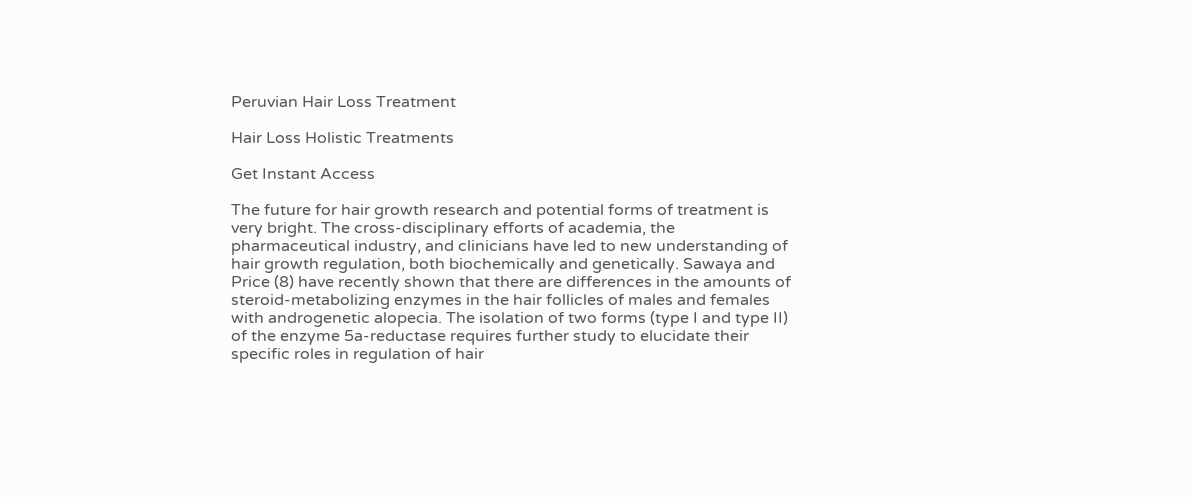Peruvian Hair Loss Treatment

Hair Loss Holistic Treatments

Get Instant Access

The future for hair growth research and potential forms of treatment is very bright. The cross-disciplinary efforts of academia, the pharmaceutical industry, and clinicians have led to new understanding of hair growth regulation, both biochemically and genetically. Sawaya and Price (8) have recently shown that there are differences in the amounts of steroid-metabolizing enzymes in the hair follicles of males and females with androgenetic alopecia. The isolation of two forms (type I and type II) of the enzyme 5a-reductase requires further study to elucidate their specific roles in regulation of hair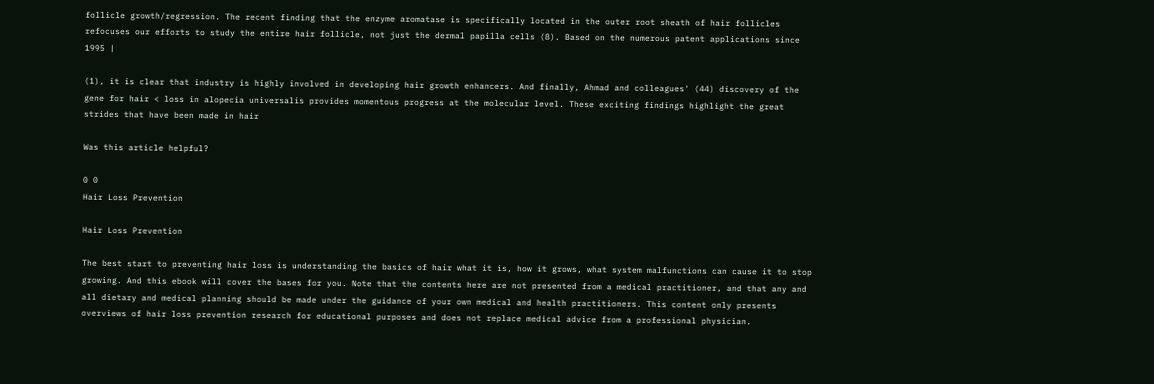follicle growth/regression. The recent finding that the enzyme aromatase is specifically located in the outer root sheath of hair follicles refocuses our efforts to study the entire hair follicle, not just the dermal papilla cells (8). Based on the numerous patent applications since 1995 |

(1), it is clear that industry is highly involved in developing hair growth enhancers. And finally, Ahmad and colleagues' (44) discovery of the gene for hair < loss in alopecia universalis provides momentous progress at the molecular level. These exciting findings highlight the great strides that have been made in hair

Was this article helpful?

0 0
Hair Loss Prevention

Hair Loss Prevention

The best start to preventing hair loss is understanding the basics of hair what it is, how it grows, what system malfunctions can cause it to stop growing. And this ebook will cover the bases for you. Note that the contents here are not presented from a medical practitioner, and that any and all dietary and medical planning should be made under the guidance of your own medical and health practitioners. This content only presents overviews of hair loss prevention research for educational purposes and does not replace medical advice from a professional physician.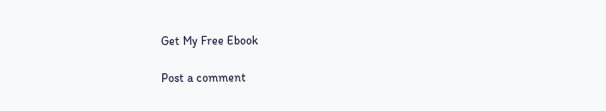Get My Free Ebook

Post a comment